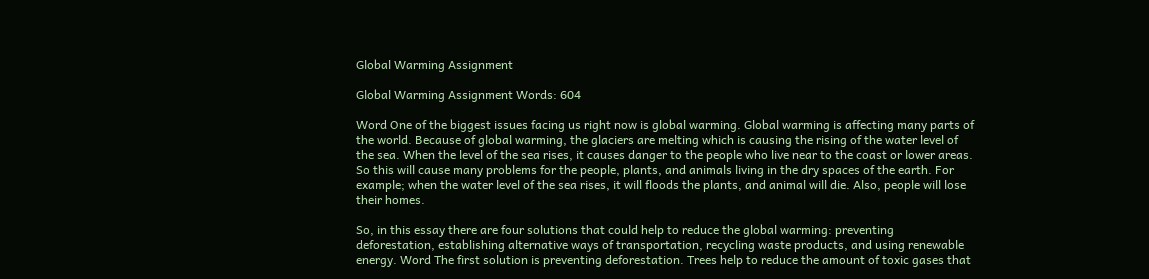Global Warming Assignment

Global Warming Assignment Words: 604

Word One of the biggest issues facing us right now is global warming. Global warming is affecting many parts of the world. Because of global warming, the glaciers are melting which is causing the rising of the water level of the sea. When the level of the sea rises, it causes danger to the people who live near to the coast or lower areas. So this will cause many problems for the people, plants, and animals living in the dry spaces of the earth. For example; when the water level of the sea rises, it will floods the plants, and animal will die. Also, people will lose their homes.

So, in this essay there are four solutions that could help to reduce the global warming: preventing deforestation, establishing alternative ways of transportation, recycling waste products, and using renewable energy. Word The first solution is preventing deforestation. Trees help to reduce the amount of toxic gases that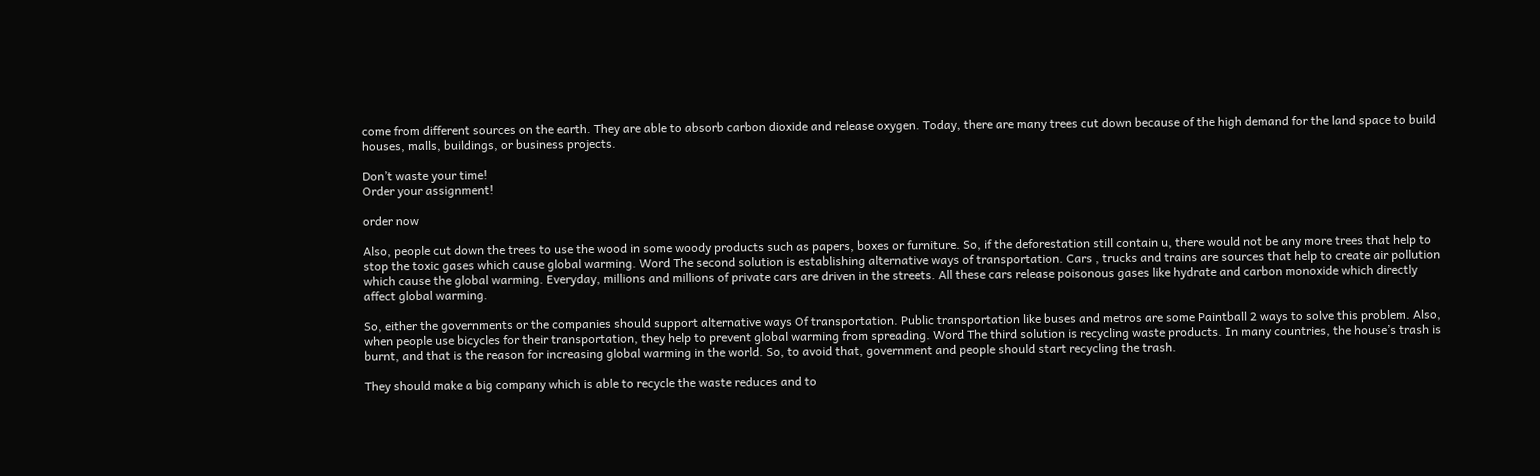come from different sources on the earth. They are able to absorb carbon dioxide and release oxygen. Today, there are many trees cut down because of the high demand for the land space to build houses, malls, buildings, or business projects.

Don’t waste your time!
Order your assignment!

order now

Also, people cut down the trees to use the wood in some woody products such as papers, boxes or furniture. So, if the deforestation still contain u, there would not be any more trees that help to stop the toxic gases which cause global warming. Word The second solution is establishing alternative ways of transportation. Cars , trucks and trains are sources that help to create air pollution which cause the global warming. Everyday, millions and millions of private cars are driven in the streets. All these cars release poisonous gases like hydrate and carbon monoxide which directly affect global warming.

So, either the governments or the companies should support alternative ways Of transportation. Public transportation like buses and metros are some Paintball 2 ways to solve this problem. Also, when people use bicycles for their transportation, they help to prevent global warming from spreading. Word The third solution is recycling waste products. In many countries, the house’s trash is burnt, and that is the reason for increasing global warming in the world. So, to avoid that, government and people should start recycling the trash.

They should make a big company which is able to recycle the waste reduces and to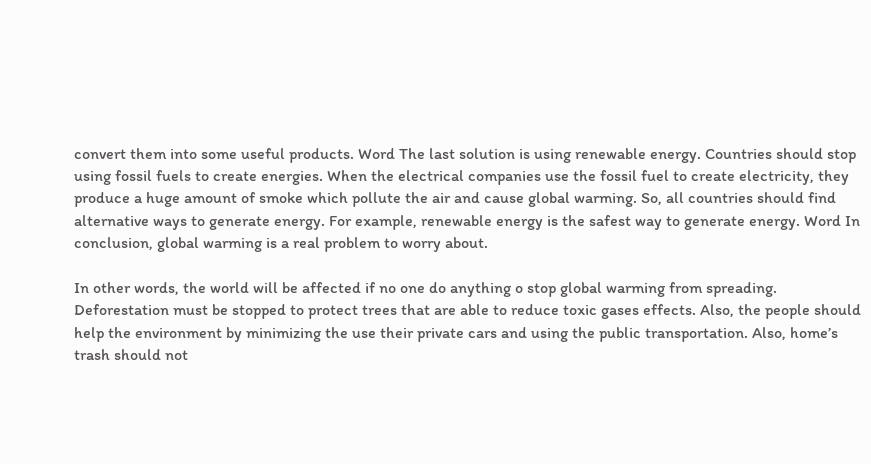convert them into some useful products. Word The last solution is using renewable energy. Countries should stop using fossil fuels to create energies. When the electrical companies use the fossil fuel to create electricity, they produce a huge amount of smoke which pollute the air and cause global warming. So, all countries should find alternative ways to generate energy. For example, renewable energy is the safest way to generate energy. Word In conclusion, global warming is a real problem to worry about.

In other words, the world will be affected if no one do anything o stop global warming from spreading. Deforestation must be stopped to protect trees that are able to reduce toxic gases effects. Also, the people should help the environment by minimizing the use their private cars and using the public transportation. Also, home’s trash should not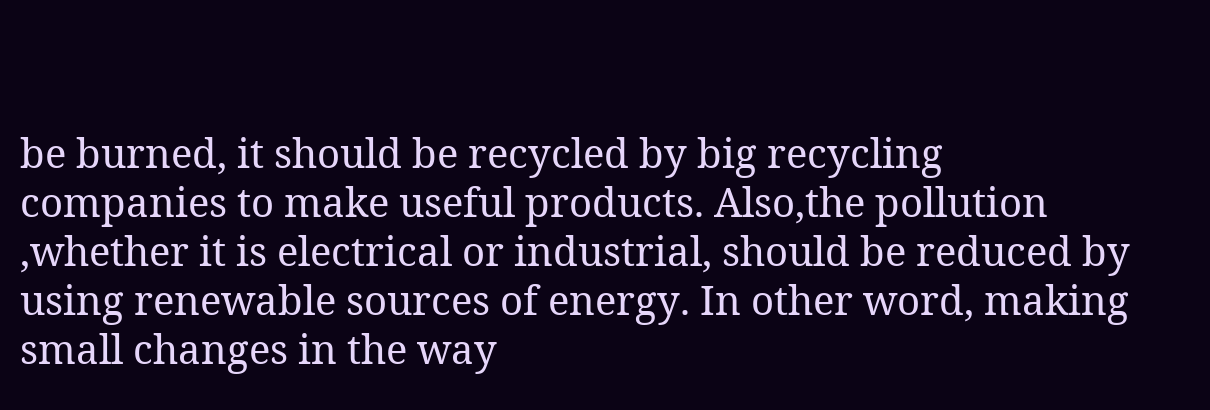be burned, it should be recycled by big recycling companies to make useful products. Also,the pollution ,whether it is electrical or industrial, should be reduced by using renewable sources of energy. In other word, making small changes in the way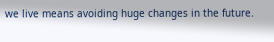we live means avoiding huge changes in the future.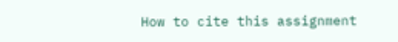How to cite this assignment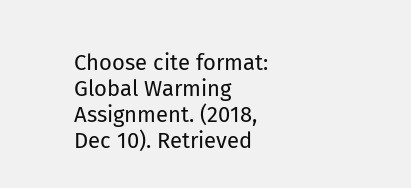Choose cite format:
Global Warming Assignment. (2018, Dec 10). Retrieved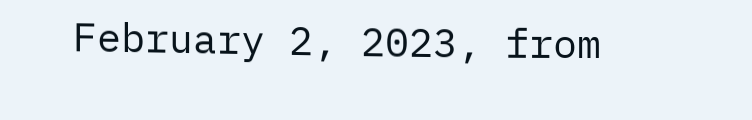February 2, 2023, from